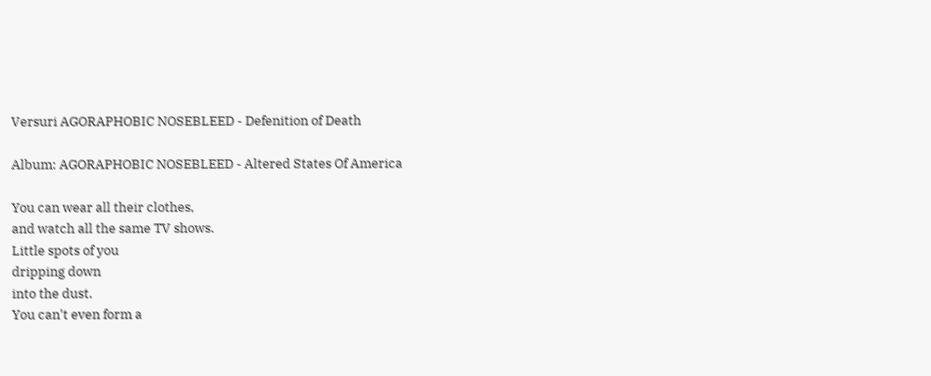Versuri AGORAPHOBIC NOSEBLEED - Defenition of Death

Album: AGORAPHOBIC NOSEBLEED - Altered States Of America

You can wear all their clothes,
and watch all the same TV shows.
Little spots of you
dripping down
into the dust.
You can't even form a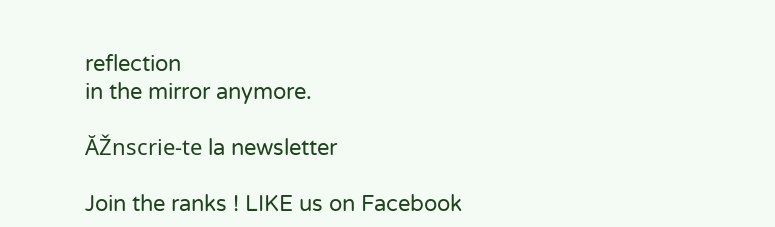reflection
in the mirror anymore.

ĂŽnscrie-te la newsletter

Join the ranks ! LIKE us on Facebook